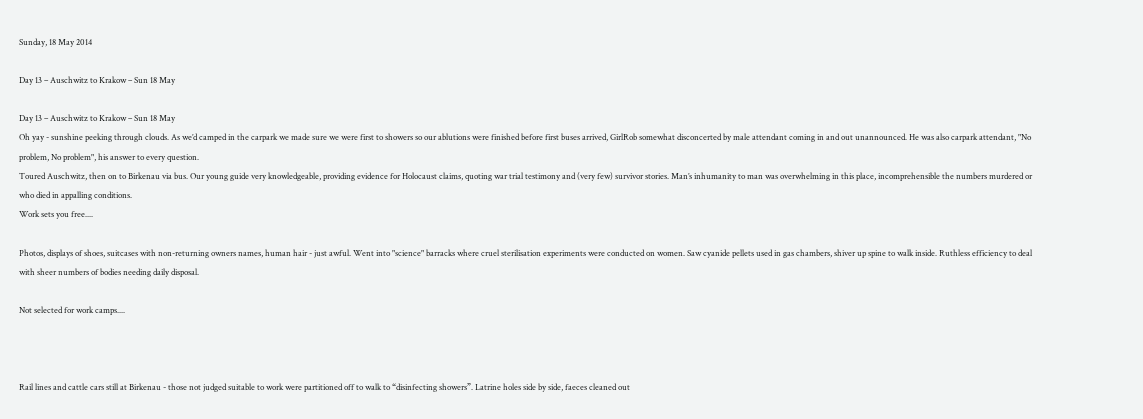Sunday, 18 May 2014

Day 13 – Auschwitz to Krakow – Sun 18 May

Day 13 – Auschwitz to Krakow – Sun 18 May
Oh yay - sunshine peeking through clouds. As we’d camped in the carpark we made sure we were first to showers so our ablutions were finished before first buses arrived, GirlRob somewhat disconcerted by male attendant coming in and out unannounced. He was also carpark attendant, "No problem, No problem", his answer to every question.
Toured Auschwitz, then on to Birkenau via bus. Our young guide very knowledgeable, providing evidence for Holocaust claims, quoting war trial testimony and (very few) survivor stories. Man’s inhumanity to man was overwhelming in this place, incomprehensible the numbers murdered or who died in appalling conditions.
Work sets you free....

Photos, displays of shoes, suitcases with non-returning owners names, human hair - just awful. Went into "science" barracks where cruel sterilisation experiments were conducted on women. Saw cyanide pellets used in gas chambers, shiver up spine to walk inside. Ruthless efficiency to deal with sheer numbers of bodies needing daily disposal.

Not selected for work camps....



Rail lines and cattle cars still at Birkenau - those not judged suitable to work were partitioned off to walk to “disinfecting showers”. Latrine holes side by side, faeces cleaned out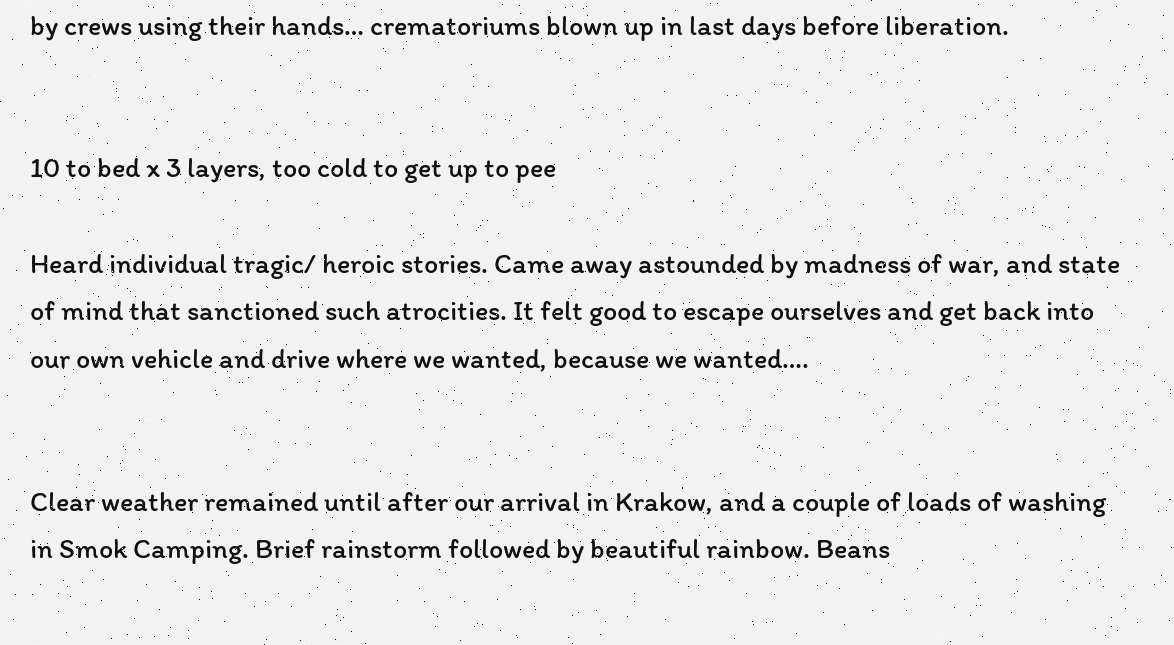by crews using their hands… crematoriums blown up in last days before liberation.


10 to bed x 3 layers, too cold to get up to pee

Heard individual tragic/ heroic stories. Came away astounded by madness of war, and state of mind that sanctioned such atrocities. It felt good to escape ourselves and get back into our own vehicle and drive where we wanted, because we wanted….


Clear weather remained until after our arrival in Krakow, and a couple of loads of washing in Smok Camping. Brief rainstorm followed by beautiful rainbow. Beans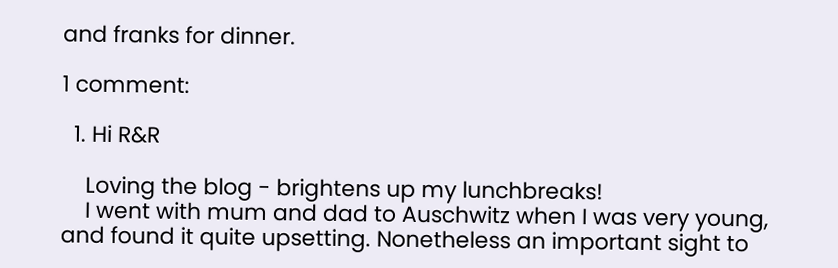and franks for dinner.

1 comment:

  1. Hi R&R

    Loving the blog - brightens up my lunchbreaks!
    I went with mum and dad to Auschwitz when I was very young, and found it quite upsetting. Nonetheless an important sight to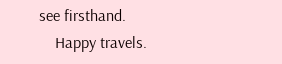see firsthand.
    Happy travels.